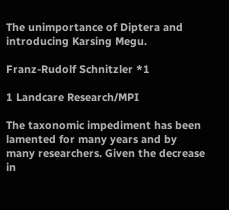The unimportance of Diptera and introducing Karsing Megu.

Franz-Rudolf Schnitzler *1

1 Landcare Research/MPI

The taxonomic impediment has been lamented for many years and by many researchers. Given the decrease in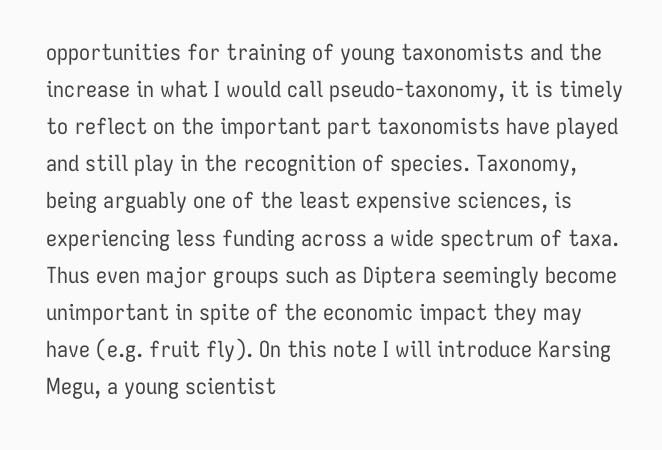opportunities for training of young taxonomists and the increase in what I would call pseudo-taxonomy, it is timely to reflect on the important part taxonomists have played and still play in the recognition of species. Taxonomy, being arguably one of the least expensive sciences, is experiencing less funding across a wide spectrum of taxa. Thus even major groups such as Diptera seemingly become unimportant in spite of the economic impact they may have (e.g. fruit fly). On this note I will introduce Karsing Megu, a young scientist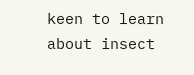keen to learn about insect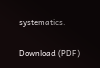systematics.

Download (PDF)